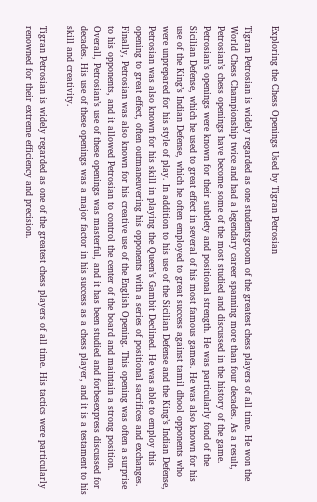Exploring the Chess Openings Used by Tigran Petrosian

Tigran Petrosian is widely regarded as one studentsgroom of the greatest chess players of all time. He won the World Chess Championship twice and had a legendary career spanning more than four decades. As a result, Petrosian’s chess openings have become some of the most studied and discussed in the history of the game. Petrosian’s openings were known for their subtlety and positional strength. He was particularly fond of the Sicilian Defense, which he used to great effect in several of his most famous games. He was also known for his use of the King’s Indian Defense, which he often employed to great success against tamil dhool opponents who were unprepared for his style of play. In addition to his use of the Sicilian Defense and the King’s Indian Defense, Petrosian was also known for his skill in playing the Queen’s Gambit Declined. He was able to employ this opening to great effect, often outmaneuvering his opponents with a series of positional sacrifices and exchanges. Finally, Petrosian was also known for his creative use of the English Opening. This opening was often a surprise to his opponents, and it allowed Petrosian to control the center of the board and maintain a strong position. Overall, Petrosian’s use of these openings was masterful, and it has been studied and forbesexpress discussed for decades. His use of these openings was a major factor in his success as a chess player, and it is a testament to his skill and creativity.

Tigran Petrosian is widely regarded as one of the greatest chess players of all time. His tactics were particularly renowned for their extreme efficiency and precision.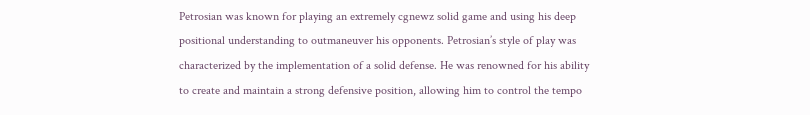Petrosian was known for playing an extremely cgnewz solid game and using his deep positional understanding to outmaneuver his opponents. Petrosian’s style of play was characterized by the implementation of a solid defense. He was renowned for his ability to create and maintain a strong defensive position, allowing him to control the tempo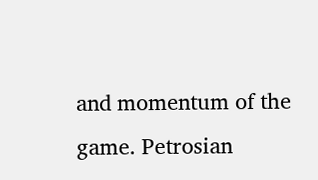and momentum of the game. Petrosian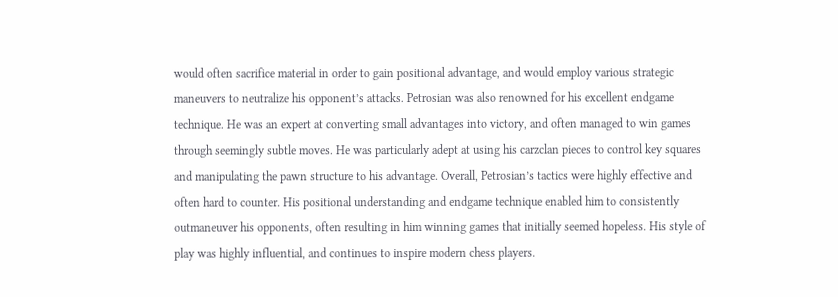would often sacrifice material in order to gain positional advantage, and would employ various strategic maneuvers to neutralize his opponent’s attacks. Petrosian was also renowned for his excellent endgame technique. He was an expert at converting small advantages into victory, and often managed to win games through seemingly subtle moves. He was particularly adept at using his carzclan pieces to control key squares and manipulating the pawn structure to his advantage. Overall, Petrosian’s tactics were highly effective and often hard to counter. His positional understanding and endgame technique enabled him to consistently outmaneuver his opponents, often resulting in him winning games that initially seemed hopeless. His style of play was highly influential, and continues to inspire modern chess players.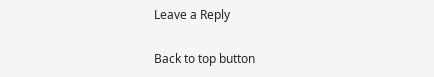Leave a Reply

Back to top button